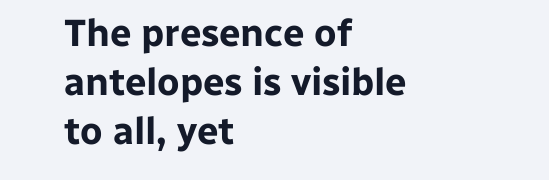The presence of antelopes is visible to all, yet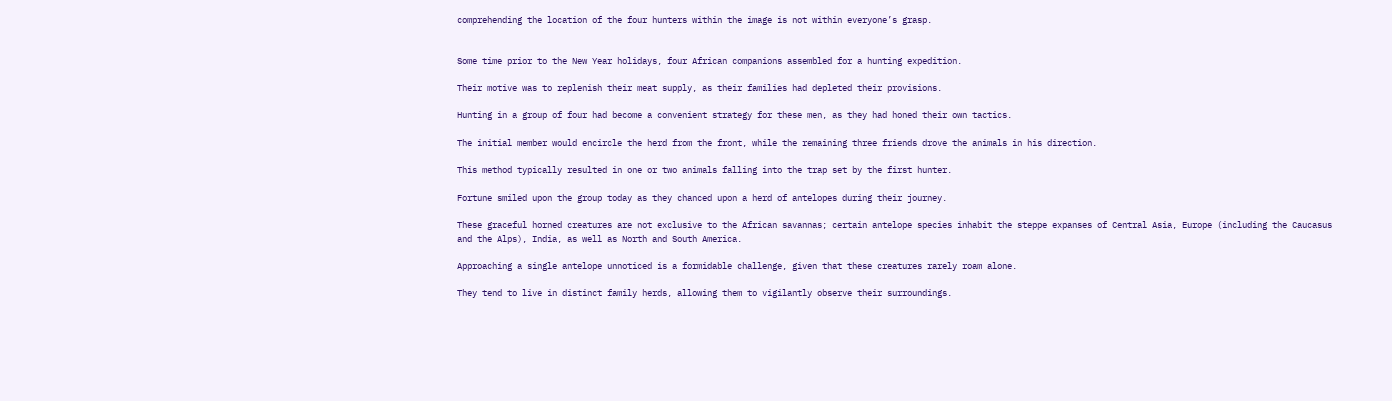comprehending the location of the four hunters within the image is not within everyone’s grasp.


Some time prior to the New Year holidays, four African companions assembled for a hunting expedition.

Their motive was to replenish their meat supply, as their families had depleted their provisions.

Hunting in a group of four had become a convenient strategy for these men, as they had honed their own tactics.

The initial member would encircle the herd from the front, while the remaining three friends drove the animals in his direction.

This method typically resulted in one or two animals falling into the trap set by the first hunter.

Fortune smiled upon the group today as they chanced upon a herd of antelopes during their journey.

These graceful horned creatures are not exclusive to the African savannas; certain antelope species inhabit the steppe expanses of Central Asia, Europe (including the Caucasus and the Alps), India, as well as North and South America.

Approaching a single antelope unnoticed is a formidable challenge, given that these creatures rarely roam alone.

They tend to live in distinct family herds, allowing them to vigilantly observe their surroundings.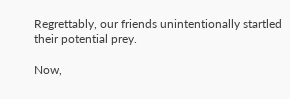Regrettably, our friends unintentionally startled their potential prey.

Now,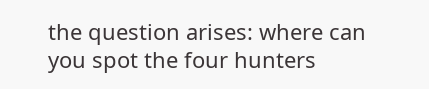the question arises: where can you spot the four hunters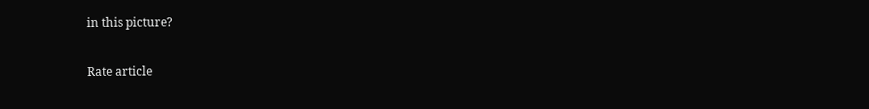in this picture?

Rate article